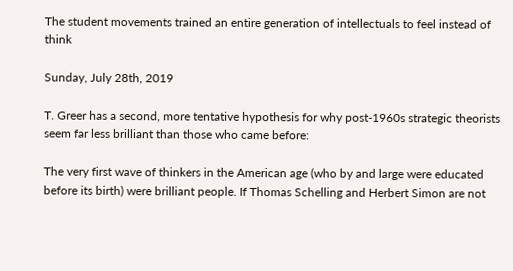The student movements trained an entire generation of intellectuals to feel instead of think

Sunday, July 28th, 2019

T. Greer has a second, more tentative hypothesis for why post-1960s strategic theorists seem far less brilliant than those who came before:

The very first wave of thinkers in the American age (who by and large were educated before its birth) were brilliant people. If Thomas Schelling and Herbert Simon are not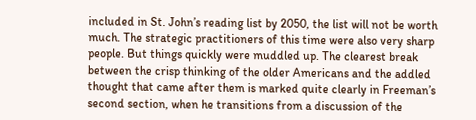included in St. John’s reading list by 2050, the list will not be worth much. The strategic practitioners of this time were also very sharp people. But things quickly were muddled up. The clearest break between the crisp thinking of the older Americans and the addled thought that came after them is marked quite clearly in Freeman’s second section, when he transitions from a discussion of the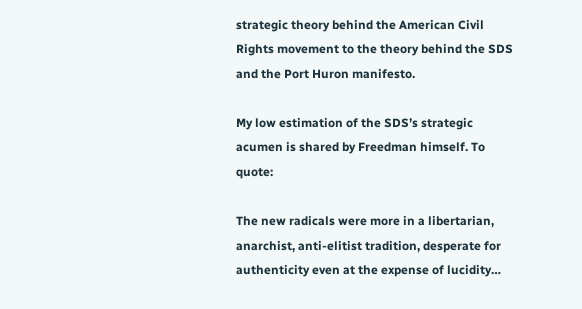strategic theory behind the American Civil Rights movement to the theory behind the SDS and the Port Huron manifesto.

My low estimation of the SDS’s strategic acumen is shared by Freedman himself. To quote:

The new radicals were more in a libertarian, anarchist, anti-elitist tradition, desperate for authenticity even at the expense of lucidity…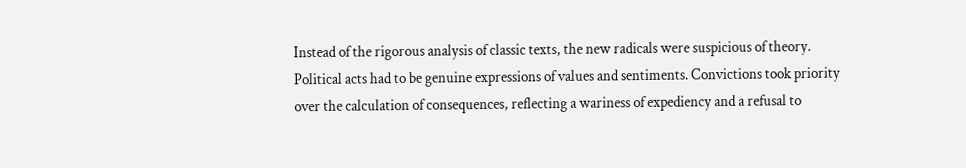Instead of the rigorous analysis of classic texts, the new radicals were suspicious of theory. Political acts had to be genuine expressions of values and sentiments. Convictions took priority over the calculation of consequences, reflecting a wariness of expediency and a refusal to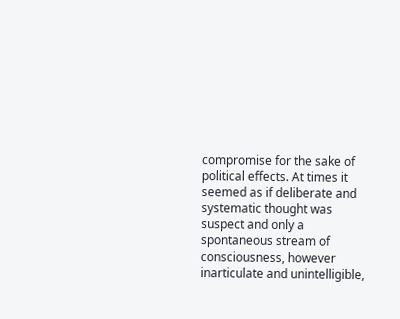compromise for the sake of political effects. At times it seemed as if deliberate and systematic thought was suspect and only a spontaneous stream of consciousness, however inarticulate and unintelligible,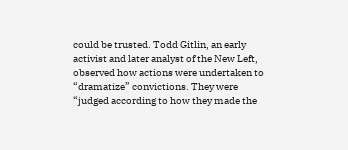could be trusted. Todd Gitlin, an early activist and later analyst of the New Left, observed how actions were undertaken to “dramatize” convictions. They were “judged according to how they made the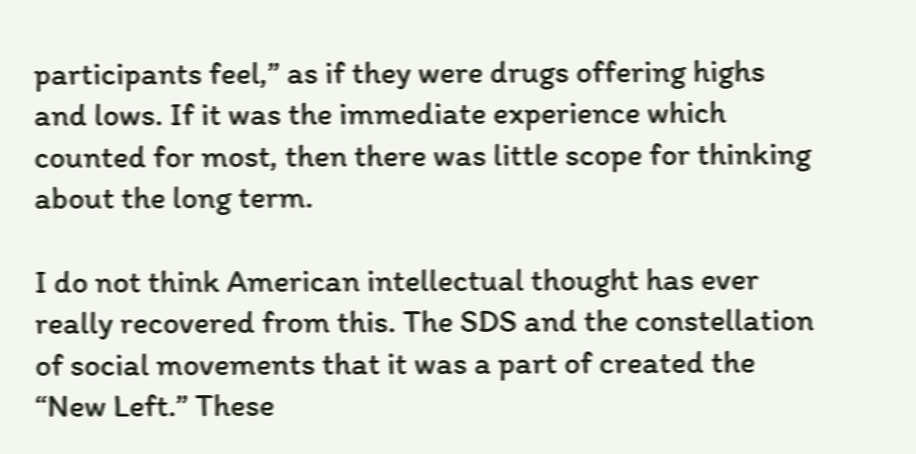participants feel,” as if they were drugs offering highs and lows. If it was the immediate experience which counted for most, then there was little scope for thinking about the long term.

I do not think American intellectual thought has ever really recovered from this. The SDS and the constellation of social movements that it was a part of created the “New Left.” These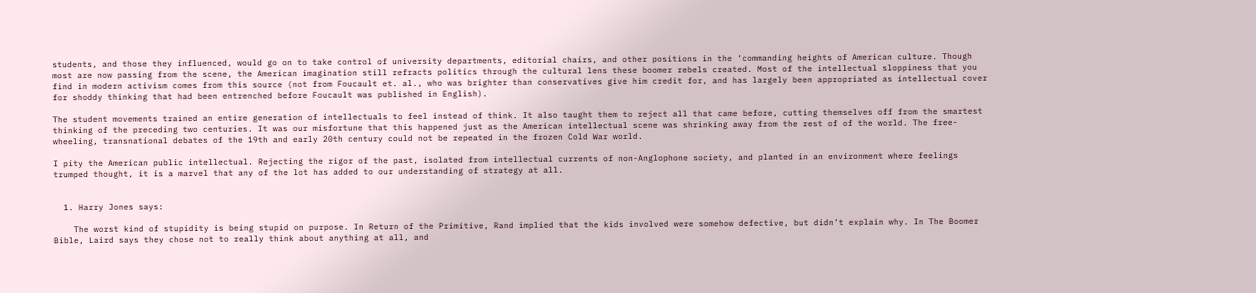students, and those they influenced, would go on to take control of university departments, editorial chairs, and other positions in the ‘commanding heights of American culture. Though most are now passing from the scene, the American imagination still refracts politics through the cultural lens these boomer rebels created. Most of the intellectual sloppiness that you find in modern activism comes from this source (not from Foucault et. al., who was brighter than conservatives give him credit for, and has largely been appropriated as intellectual cover for shoddy thinking that had been entrenched before Foucault was published in English).

The student movements trained an entire generation of intellectuals to feel instead of think. It also taught them to reject all that came before, cutting themselves off from the smartest thinking of the preceding two centuries. It was our misfortune that this happened just as the American intellectual scene was shrinking away from the rest of of the world. The free-wheeling, transnational debates of the 19th and early 20th century could not be repeated in the frozen Cold War world.

I pity the American public intellectual. Rejecting the rigor of the past, isolated from intellectual currents of non-Anglophone society, and planted in an environment where feelings trumped thought, it is a marvel that any of the lot has added to our understanding of strategy at all.


  1. Harry Jones says:

    The worst kind of stupidity is being stupid on purpose. In Return of the Primitive, Rand implied that the kids involved were somehow defective, but didn’t explain why. In The Boomer Bible, Laird says they chose not to really think about anything at all, and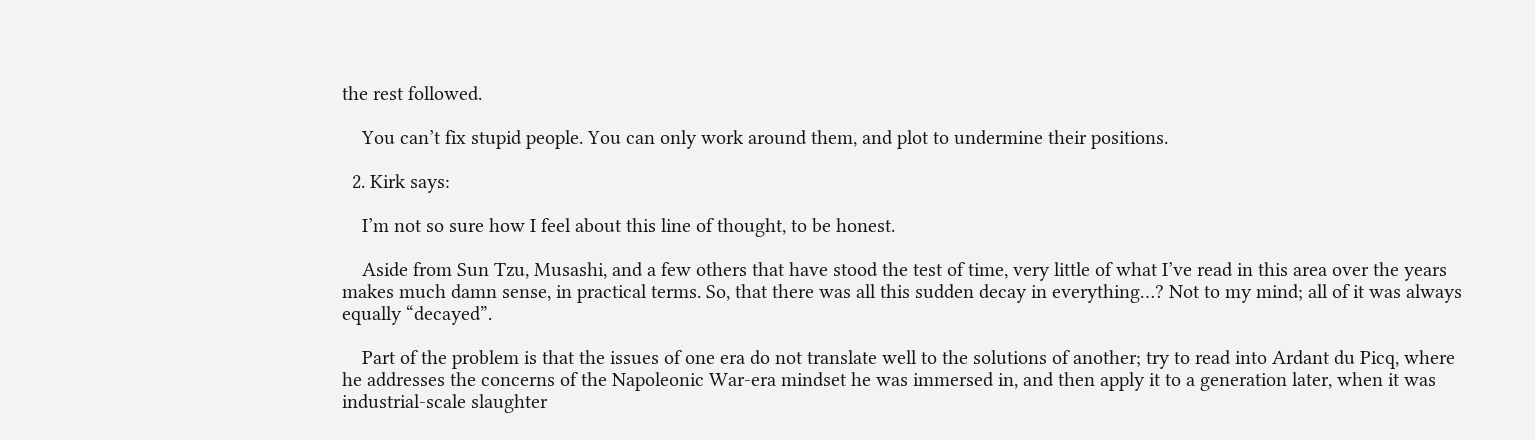the rest followed.

    You can’t fix stupid people. You can only work around them, and plot to undermine their positions.

  2. Kirk says:

    I’m not so sure how I feel about this line of thought, to be honest.

    Aside from Sun Tzu, Musashi, and a few others that have stood the test of time, very little of what I’ve read in this area over the years makes much damn sense, in practical terms. So, that there was all this sudden decay in everything…? Not to my mind; all of it was always equally “decayed”.

    Part of the problem is that the issues of one era do not translate well to the solutions of another; try to read into Ardant du Picq, where he addresses the concerns of the Napoleonic War-era mindset he was immersed in, and then apply it to a generation later, when it was industrial-scale slaughter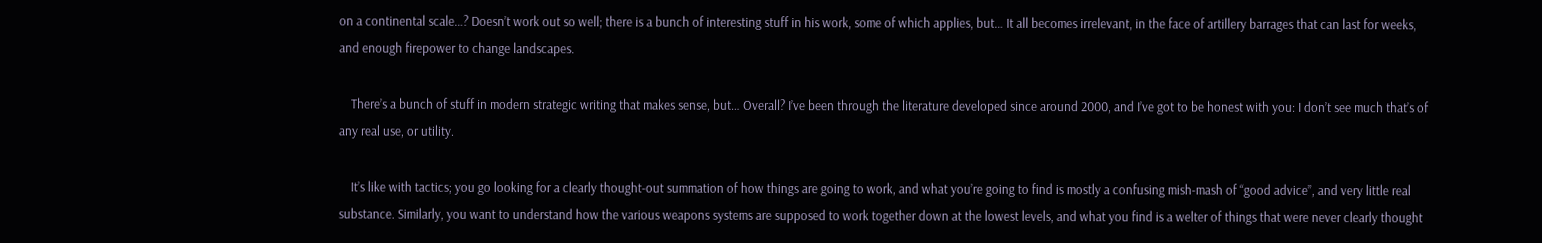on a continental scale…? Doesn’t work out so well; there is a bunch of interesting stuff in his work, some of which applies, but… It all becomes irrelevant, in the face of artillery barrages that can last for weeks, and enough firepower to change landscapes.

    There’s a bunch of stuff in modern strategic writing that makes sense, but… Overall? I’ve been through the literature developed since around 2000, and I’ve got to be honest with you: I don’t see much that’s of any real use, or utility.

    It’s like with tactics; you go looking for a clearly thought-out summation of how things are going to work, and what you’re going to find is mostly a confusing mish-mash of “good advice”, and very little real substance. Similarly, you want to understand how the various weapons systems are supposed to work together down at the lowest levels, and what you find is a welter of things that were never clearly thought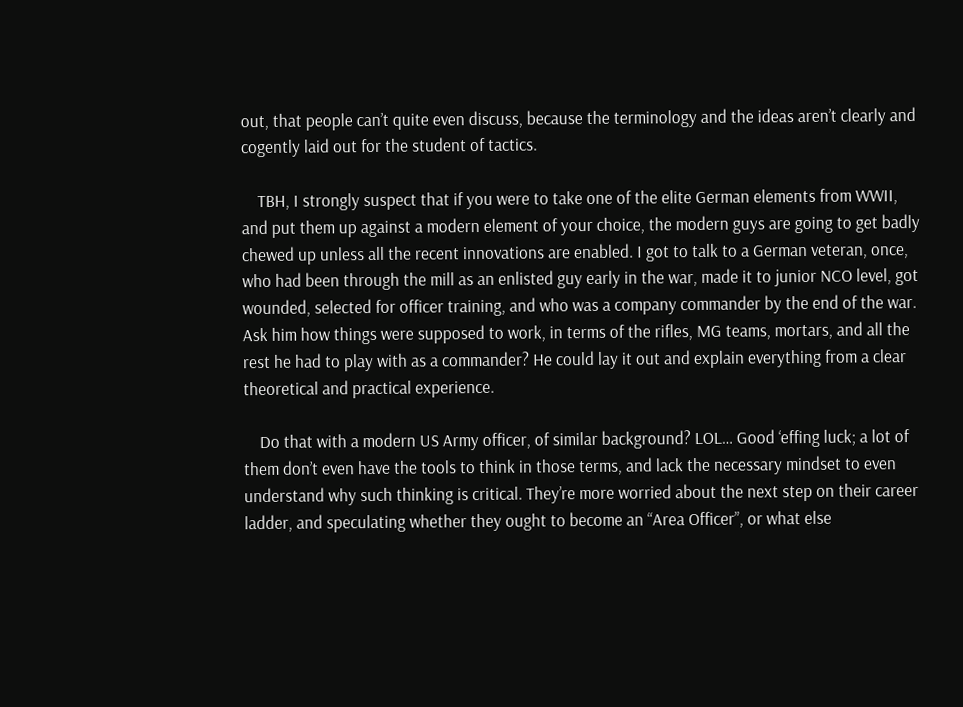out, that people can’t quite even discuss, because the terminology and the ideas aren’t clearly and cogently laid out for the student of tactics.

    TBH, I strongly suspect that if you were to take one of the elite German elements from WWII, and put them up against a modern element of your choice, the modern guys are going to get badly chewed up unless all the recent innovations are enabled. I got to talk to a German veteran, once, who had been through the mill as an enlisted guy early in the war, made it to junior NCO level, got wounded, selected for officer training, and who was a company commander by the end of the war. Ask him how things were supposed to work, in terms of the rifles, MG teams, mortars, and all the rest he had to play with as a commander? He could lay it out and explain everything from a clear theoretical and practical experience.

    Do that with a modern US Army officer, of similar background? LOL… Good ‘effing luck; a lot of them don’t even have the tools to think in those terms, and lack the necessary mindset to even understand why such thinking is critical. They’re more worried about the next step on their career ladder, and speculating whether they ought to become an “Area Officer”, or what else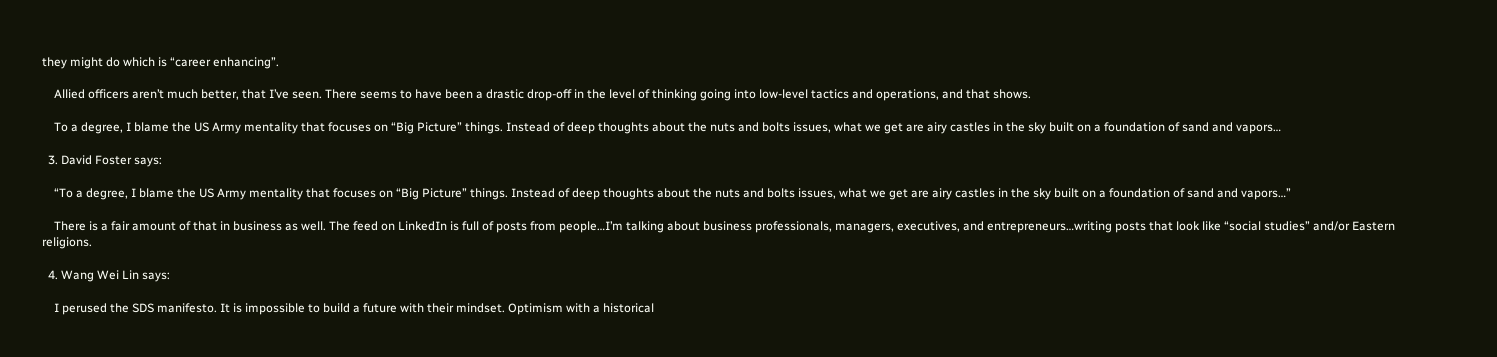they might do which is “career enhancing”.

    Allied officers aren’t much better, that I’ve seen. There seems to have been a drastic drop-off in the level of thinking going into low-level tactics and operations, and that shows.

    To a degree, I blame the US Army mentality that focuses on “Big Picture” things. Instead of deep thoughts about the nuts and bolts issues, what we get are airy castles in the sky built on a foundation of sand and vapors…

  3. David Foster says:

    “To a degree, I blame the US Army mentality that focuses on “Big Picture” things. Instead of deep thoughts about the nuts and bolts issues, what we get are airy castles in the sky built on a foundation of sand and vapors…”

    There is a fair amount of that in business as well. The feed on LinkedIn is full of posts from people…I’m talking about business professionals, managers, executives, and entrepreneurs…writing posts that look like “social studies” and/or Eastern religions.

  4. Wang Wei Lin says:

    I perused the SDS manifesto. It is impossible to build a future with their mindset. Optimism with a historical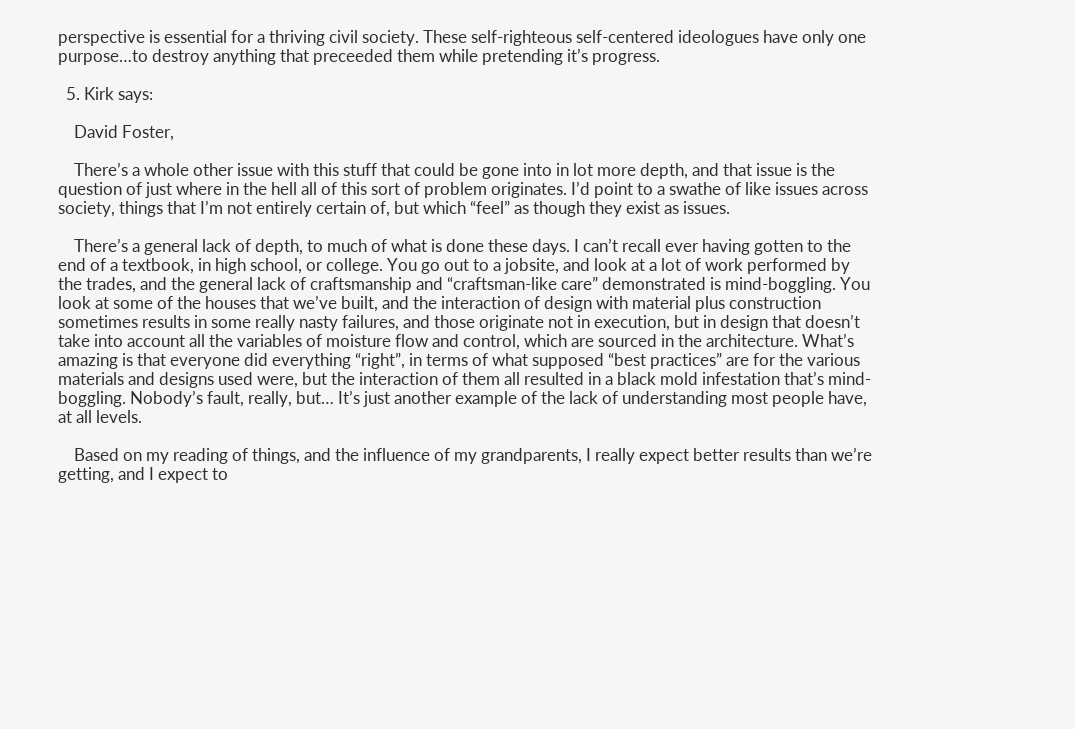perspective is essential for a thriving civil society. These self-righteous self-centered ideologues have only one purpose…to destroy anything that preceeded them while pretending it’s progress.

  5. Kirk says:

    David Foster,

    There’s a whole other issue with this stuff that could be gone into in lot more depth, and that issue is the question of just where in the hell all of this sort of problem originates. I’d point to a swathe of like issues across society, things that I’m not entirely certain of, but which “feel” as though they exist as issues.

    There’s a general lack of depth, to much of what is done these days. I can’t recall ever having gotten to the end of a textbook, in high school, or college. You go out to a jobsite, and look at a lot of work performed by the trades, and the general lack of craftsmanship and “craftsman-like care” demonstrated is mind-boggling. You look at some of the houses that we’ve built, and the interaction of design with material plus construction sometimes results in some really nasty failures, and those originate not in execution, but in design that doesn’t take into account all the variables of moisture flow and control, which are sourced in the architecture. What’s amazing is that everyone did everything “right”, in terms of what supposed “best practices” are for the various materials and designs used were, but the interaction of them all resulted in a black mold infestation that’s mind-boggling. Nobody’s fault, really, but… It’s just another example of the lack of understanding most people have, at all levels.

    Based on my reading of things, and the influence of my grandparents, I really expect better results than we’re getting, and I expect to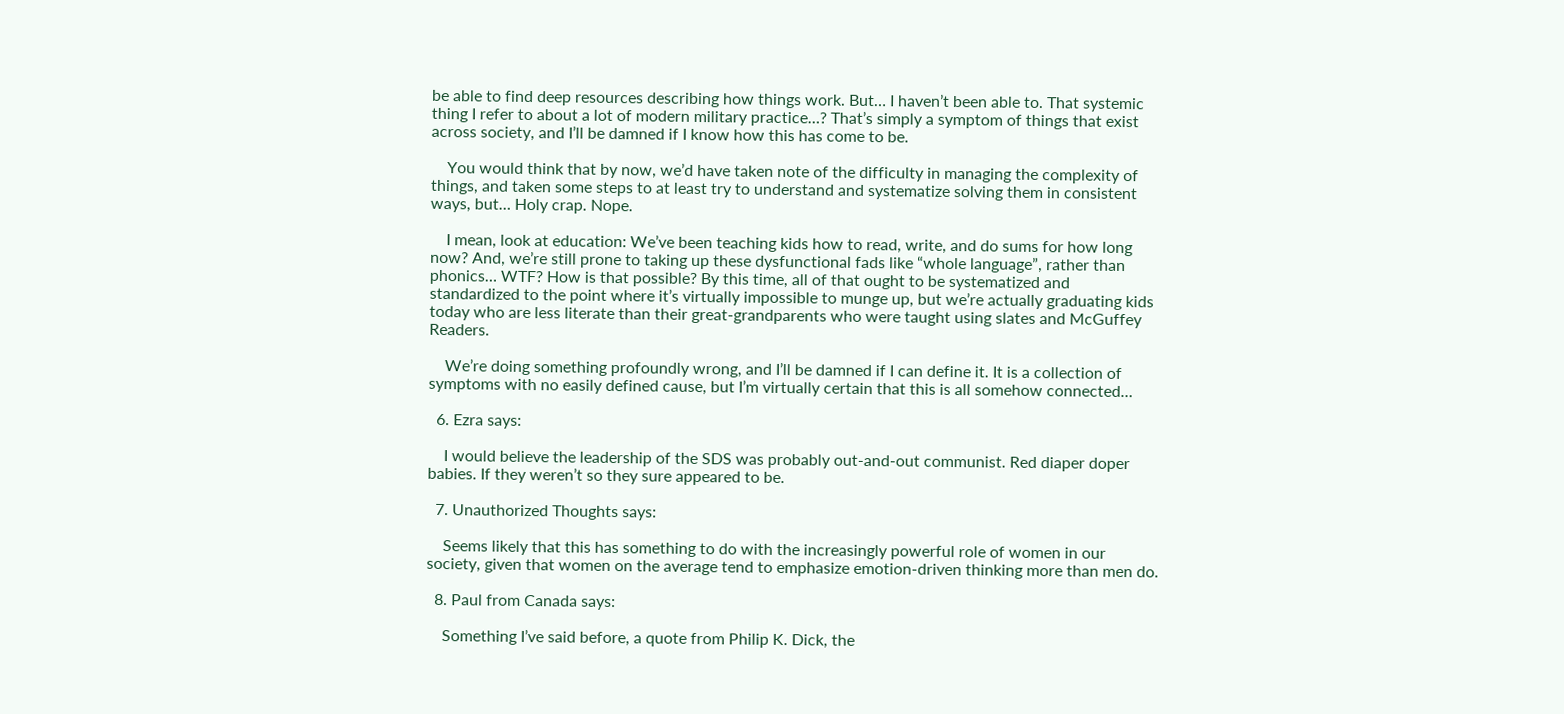be able to find deep resources describing how things work. But… I haven’t been able to. That systemic thing I refer to about a lot of modern military practice…? That’s simply a symptom of things that exist across society, and I’ll be damned if I know how this has come to be.

    You would think that by now, we’d have taken note of the difficulty in managing the complexity of things, and taken some steps to at least try to understand and systematize solving them in consistent ways, but… Holy crap. Nope.

    I mean, look at education: We’ve been teaching kids how to read, write, and do sums for how long now? And, we’re still prone to taking up these dysfunctional fads like “whole language”, rather than phonics… WTF? How is that possible? By this time, all of that ought to be systematized and standardized to the point where it’s virtually impossible to munge up, but we’re actually graduating kids today who are less literate than their great-grandparents who were taught using slates and McGuffey Readers.

    We’re doing something profoundly wrong, and I’ll be damned if I can define it. It is a collection of symptoms with no easily defined cause, but I’m virtually certain that this is all somehow connected…

  6. Ezra says:

    I would believe the leadership of the SDS was probably out-and-out communist. Red diaper doper babies. If they weren’t so they sure appeared to be.

  7. Unauthorized Thoughts says:

    Seems likely that this has something to do with the increasingly powerful role of women in our society, given that women on the average tend to emphasize emotion-driven thinking more than men do.

  8. Paul from Canada says:

    Something I’ve said before, a quote from Philip K. Dick, the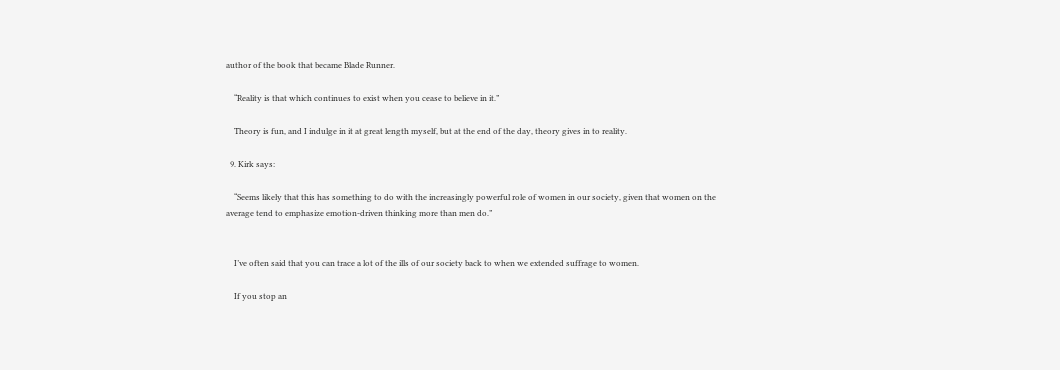author of the book that became Blade Runner.

    “Reality is that which continues to exist when you cease to believe in it.”

    Theory is fun, and I indulge in it at great length myself, but at the end of the day, theory gives in to reality.

  9. Kirk says:

    “Seems likely that this has something to do with the increasingly powerful role of women in our society, given that women on the average tend to emphasize emotion-driven thinking more than men do.”


    I’ve often said that you can trace a lot of the ills of our society back to when we extended suffrage to women.

    If you stop an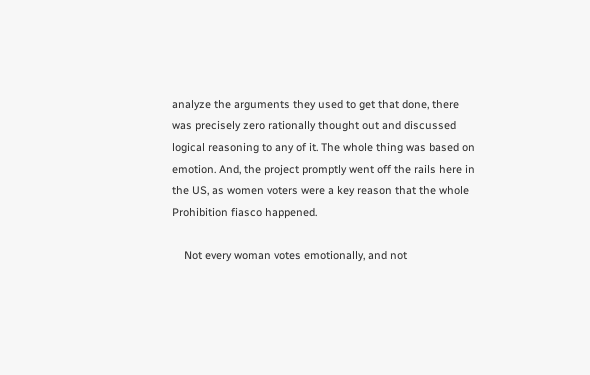analyze the arguments they used to get that done, there was precisely zero rationally thought out and discussed logical reasoning to any of it. The whole thing was based on emotion. And, the project promptly went off the rails here in the US, as women voters were a key reason that the whole Prohibition fiasco happened.

    Not every woman votes emotionally, and not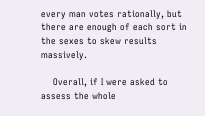every man votes rationally, but there are enough of each sort in the sexes to skew results massively.

    Overall, if I were asked to assess the whole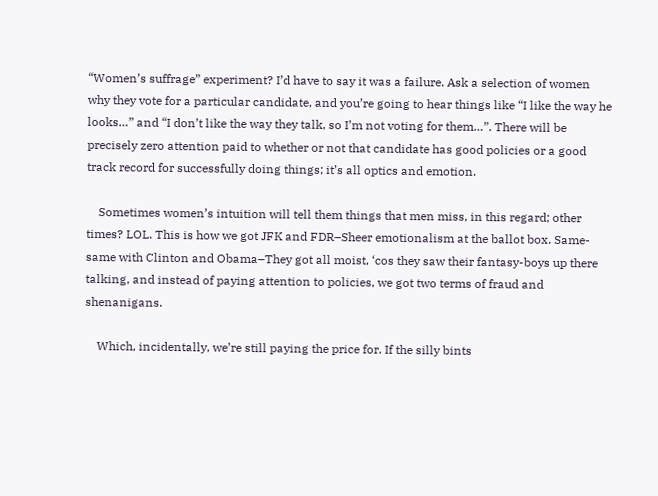“Women’s suffrage” experiment? I’d have to say it was a failure. Ask a selection of women why they vote for a particular candidate, and you’re going to hear things like “I like the way he looks…” and “I don’t like the way they talk, so I’m not voting for them…”. There will be precisely zero attention paid to whether or not that candidate has good policies or a good track record for successfully doing things; it’s all optics and emotion.

    Sometimes women’s intuition will tell them things that men miss, in this regard; other times? LOL. This is how we got JFK and FDR–Sheer emotionalism at the ballot box. Same-same with Clinton and Obama–They got all moist, ‘cos they saw their fantasy-boys up there talking, and instead of paying attention to policies, we got two terms of fraud and shenanigans.

    Which, incidentally, we’re still paying the price for. If the silly bints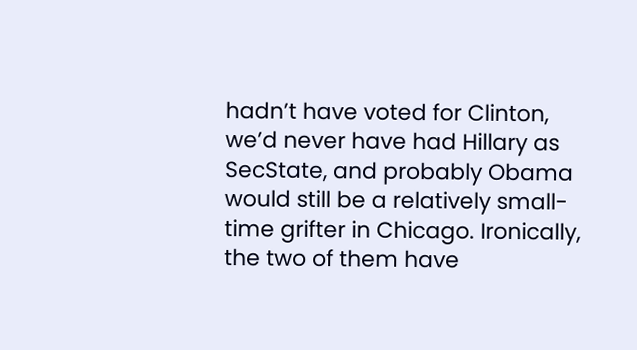hadn’t have voted for Clinton, we’d never have had Hillary as SecState, and probably Obama would still be a relatively small-time grifter in Chicago. Ironically, the two of them have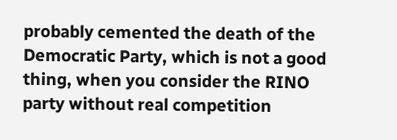probably cemented the death of the Democratic Party, which is not a good thing, when you consider the RINO party without real competition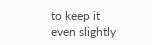to keep it even slightly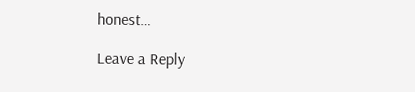honest…

Leave a Reply